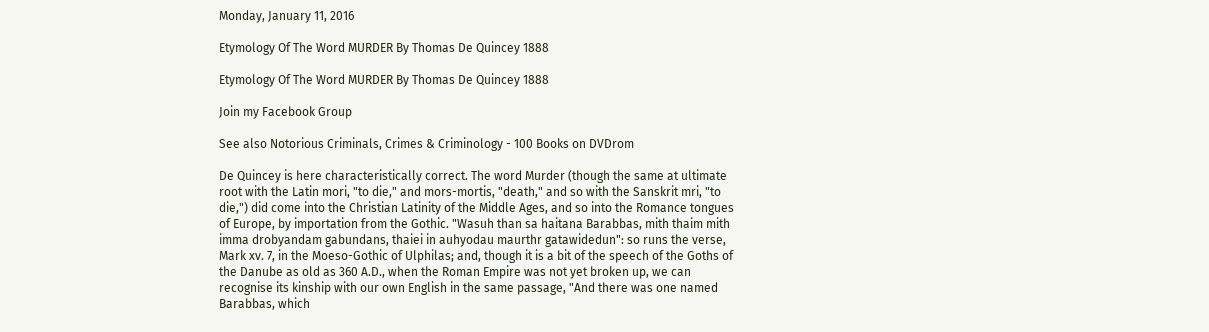Monday, January 11, 2016

Etymology Of The Word MURDER By Thomas De Quincey 1888

Etymology Of The Word MURDER By Thomas De Quincey 1888

Join my Facebook Group

See also Notorious Criminals, Crimes & Criminology - 100 Books on DVDrom

De Quincey is here characteristically correct. The word Murder (though the same at ultimate root with the Latin mori, "to die," and mors-mortis, "death," and so with the Sanskrit mri, "to die,") did come into the Christian Latinity of the Middle Ages, and so into the Romance tongues of Europe, by importation from the Gothic. "Wasuh than sa haitana Barabbas, mith thaim mith imma drobyandam gabundans, thaiei in auhyodau maurthr gatawidedun": so runs the verse, Mark xv. 7, in the Moeso-Gothic of Ulphilas; and, though it is a bit of the speech of the Goths of the Danube as old as 360 A.D., when the Roman Empire was not yet broken up, we can recognise its kinship with our own English in the same passage, "And there was one named Barabbas, which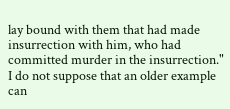lay bound with them that had made insurrection with him, who had committed murder in the insurrection." I do not suppose that an older example can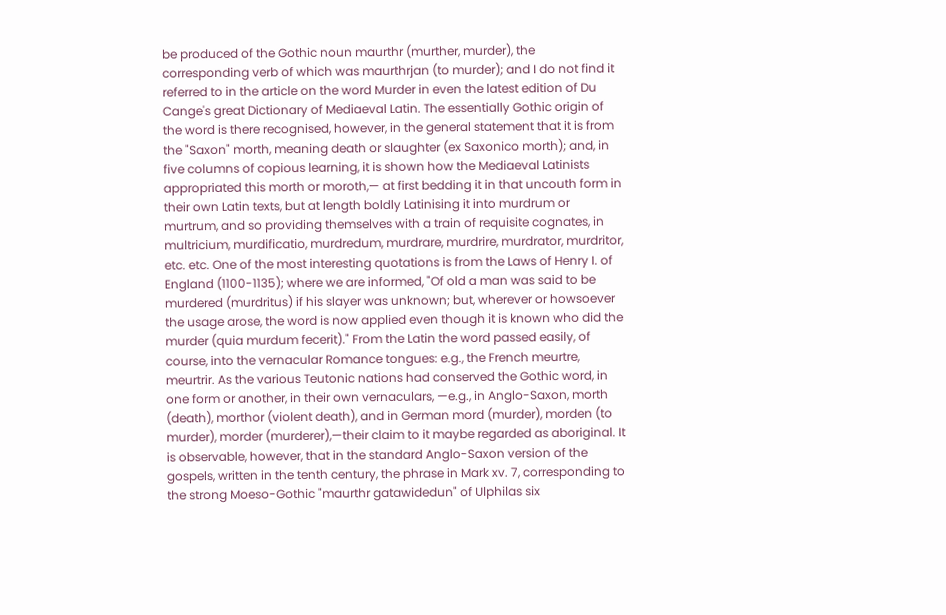be produced of the Gothic noun maurthr (murther, murder), the corresponding verb of which was maurthrjan (to murder); and I do not find it referred to in the article on the word Murder in even the latest edition of Du Cange's great Dictionary of Mediaeval Latin. The essentially Gothic origin of the word is there recognised, however, in the general statement that it is from the "Saxon" morth, meaning death or slaughter (ex Saxonico morth); and, in five columns of copious learning, it is shown how the Mediaeval Latinists appropriated this morth or moroth,— at first bedding it in that uncouth form in their own Latin texts, but at length boldly Latinising it into murdrum or murtrum, and so providing themselves with a train of requisite cognates, in multricium, murdificatio, murdredum, murdrare, murdrire, murdrator, murdritor, etc. etc. One of the most interesting quotations is from the Laws of Henry I. of England (1100-1135); where we are informed, "Of old a man was said to be murdered (murdritus) if his slayer was unknown; but, wherever or howsoever the usage arose, the word is now applied even though it is known who did the murder (quia murdum fecerit)." From the Latin the word passed easily, of course, into the vernacular Romance tongues: e.g., the French meurtre, meurtrir. As the various Teutonic nations had conserved the Gothic word, in one form or another, in their own vernaculars, —e.g., in Anglo-Saxon, morth (death), morthor (violent death), and in German mord (murder), morden (to murder), morder (murderer),—their claim to it maybe regarded as aboriginal. It is observable, however, that in the standard Anglo-Saxon version of the gospels, written in the tenth century, the phrase in Mark xv. 7, corresponding to the strong Moeso-Gothic "maurthr gatawidedun" of Ulphilas six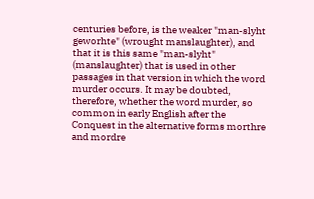centuries before, is the weaker "man-slyht geworhte" (wrought manslaughter), and that it is this same "man-slyht" (manslaughter) that is used in other passages in that version in which the word murder occurs. It may be doubted, therefore, whether the word murder, so common in early English after the Conquest in the alternative forms morthre and mordre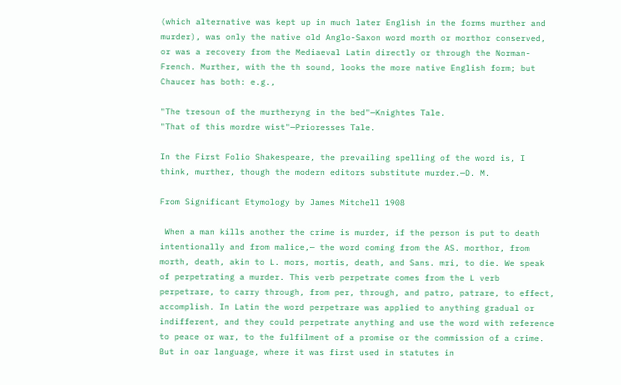(which alternative was kept up in much later English in the forms murther and murder), was only the native old Anglo-Saxon word morth or morthor conserved, or was a recovery from the Mediaeval Latin directly or through the Norman-French. Murther, with the th sound, looks the more native English form; but Chaucer has both: e.g.,

"The tresoun of the murtheryng in the bed"—Knightes Tale.
"That of this mordre wist"—Prioresses Tale.

In the First Folio Shakespeare, the prevailing spelling of the word is, I think, murther, though the modern editors substitute murder.—D. M.

From Significant Etymology by James Mitchell 1908

 When a man kills another the crime is murder, if the person is put to death intentionally and from malice,— the word coming from the AS. morthor, from morth, death, akin to L. mors, mortis, death, and Sans. mri, to die. We speak of perpetrating a murder. This verb perpetrate comes from the L verb perpetrare, to carry through, from per, through, and patro, patrare, to effect, accomplish. In Latin the word perpetrare was applied to anything gradual or indifferent, and they could perpetrate anything and use the word with reference to peace or war, to the fulfilment of a promise or the commission of a crime. But in oar language, where it was first used in statutes in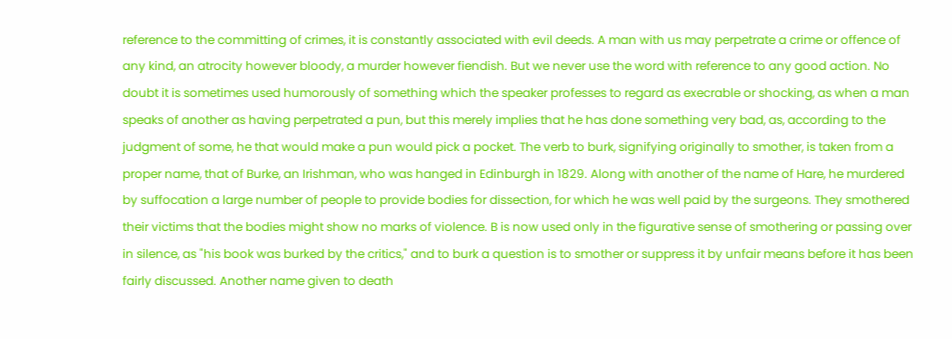reference to the committing of crimes, it is constantly associated with evil deeds. A man with us may perpetrate a crime or offence of any kind, an atrocity however bloody, a murder however fiendish. But we never use the word with reference to any good action. No doubt it is sometimes used humorously of something which the speaker professes to regard as execrable or shocking, as when a man speaks of another as having perpetrated a pun, but this merely implies that he has done something very bad, as, according to the judgment of some, he that would make a pun would pick a pocket. The verb to burk, signifying originally to smother, is taken from a proper name, that of Burke, an Irishman, who was hanged in Edinburgh in 1829. Along with another of the name of Hare, he murdered by suffocation a large number of people to provide bodies for dissection, for which he was well paid by the surgeons. They smothered their victims that the bodies might show no marks of violence. B is now used only in the figurative sense of smothering or passing over in silence, as "his book was burked by the critics," and to burk a question is to smother or suppress it by unfair means before it has been fairly discussed. Another name given to death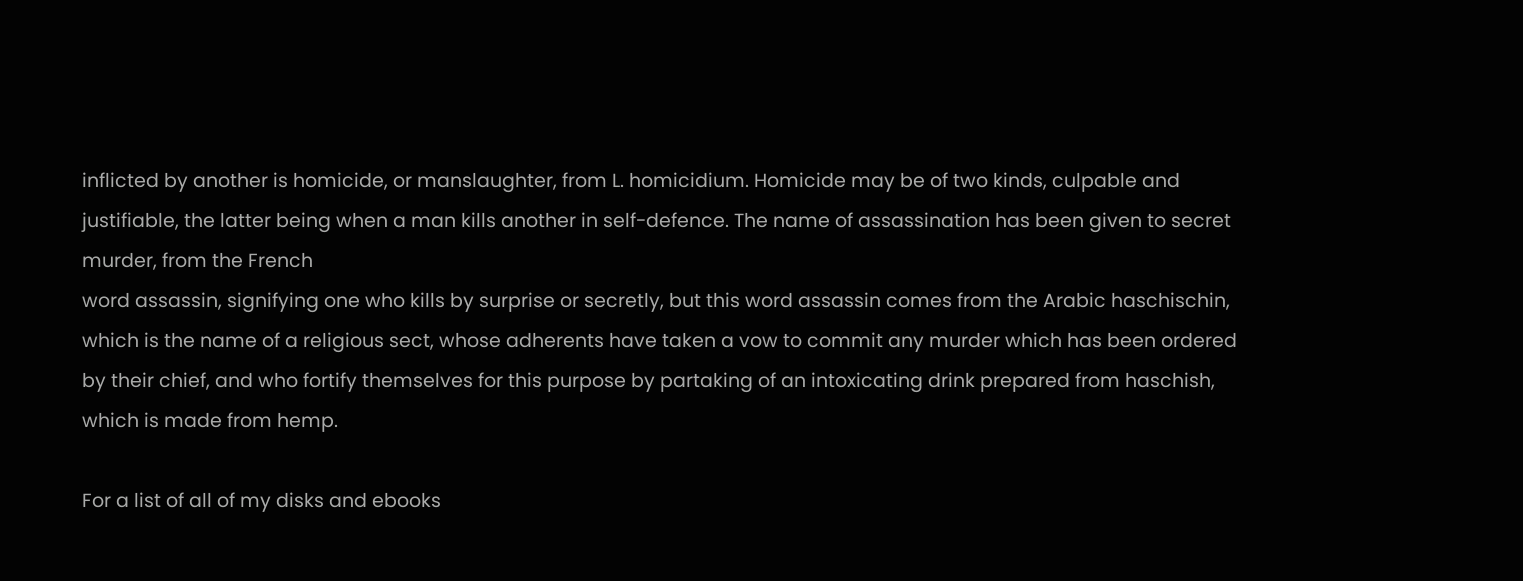inflicted by another is homicide, or manslaughter, from L. homicidium. Homicide may be of two kinds, culpable and justifiable, the latter being when a man kills another in self-defence. The name of assassination has been given to secret murder, from the French
word assassin, signifying one who kills by surprise or secretly, but this word assassin comes from the Arabic haschischin, which is the name of a religious sect, whose adherents have taken a vow to commit any murder which has been ordered by their chief, and who fortify themselves for this purpose by partaking of an intoxicating drink prepared from haschish, which is made from hemp.

For a list of all of my disks and ebooks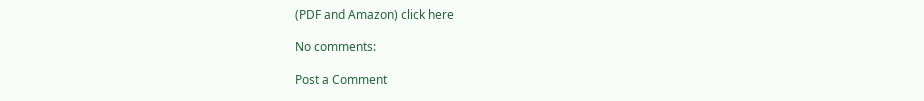(PDF and Amazon) click here

No comments:

Post a Comment